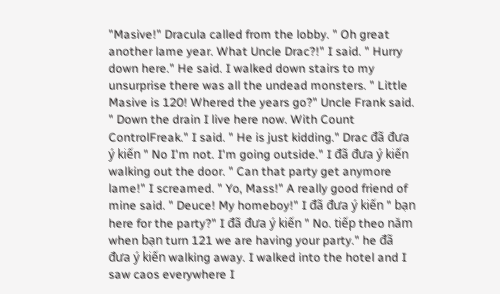"Masive!" Dracula called from the lobby. " Oh great another lame year. What Uncle Drac?!" I said. " Hurry down here." He said. I walked down stairs to my unsurprise there was all the undead monsters. " Little Masive is 120! Whered the years go?" Uncle Frank said. " Down the drain I live here now. With Count ControlFreak." I said. " He is just kidding." Drac đã đưa ý kiến " No I'm not. I'm going outside." I đã đưa ý kiến walking out the door. " Can that party get anymore lame!" I screamed. " Yo, Mass!" A really good friend of mine said. " Deuce! My homeboy!" I đã đưa ý kiến " bạn here for the party?" I đã đưa ý kiến " No. tiếp theo năm when bạn turn 121 we are having your party." he đã đưa ý kiến walking away. I walked into the hotel and I saw caos everywhere I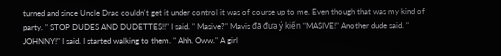turned and since Uncle Drac couldn't get it under control it was of course up to me. Even though that was my kind of party. " STOP DUDES AND DUDETTES!!" I said. " Masive?" Mavis đã đưa ý kiến "MASIVE!" Another dude said. " JOHNNY!" I said. I started walking to them. " Ahh. Oww." A girl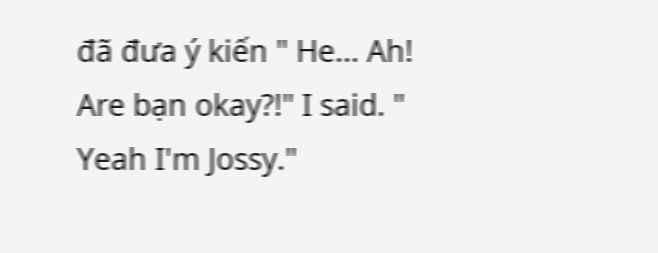đã đưa ý kiến " He... Ah! Are bạn okay?!" I said. " Yeah I'm Jossy."